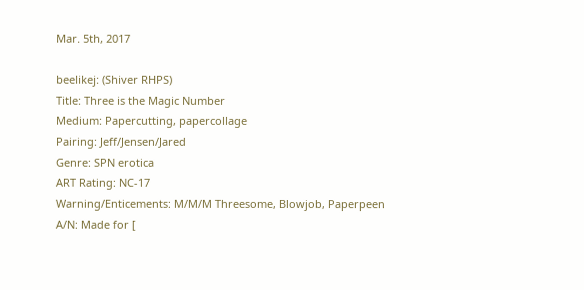Mar. 5th, 2017

beelikej: (Shiver RHPS)
Title: Three is the Magic Number
Medium: Papercutting, papercollage
Pairing: Jeff/Jensen/Jared
Genre: SPN erotica
ART Rating: NC-17
Warning/Enticements: M/M/M Threesome, Blowjob, Paperpeen
A/N: Made for [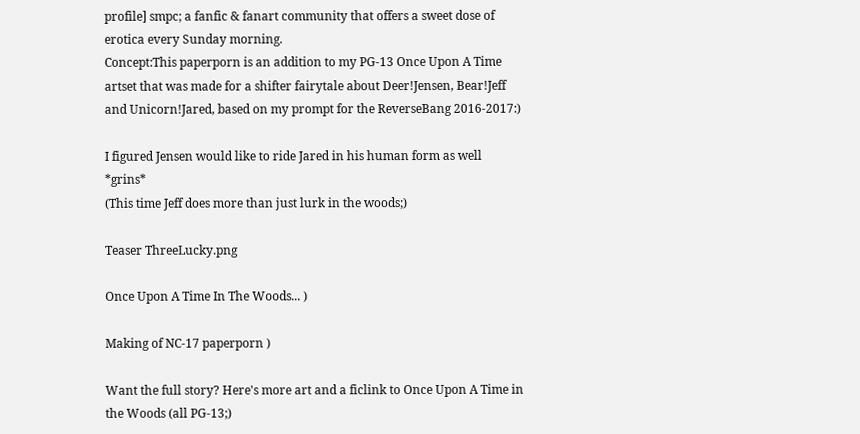profile] smpc; a fanfic & fanart community that offers a sweet dose of erotica every Sunday morning.
Concept:This paperporn is an addition to my PG-13 Once Upon A Time artset that was made for a shifter fairytale about Deer!Jensen, Bear!Jeff and Unicorn!Jared, based on my prompt for the ReverseBang 2016-2017:)

I figured Jensen would like to ride Jared in his human form as well *grins*
(This time Jeff does more than just lurk in the woods;)

Teaser ThreeLucky.png

Once Upon A Time In The Woods... )

Making of NC-17 paperporn )

Want the full story? Here's more art and a ficlink to Once Upon A Time in the Woods (all PG-13;)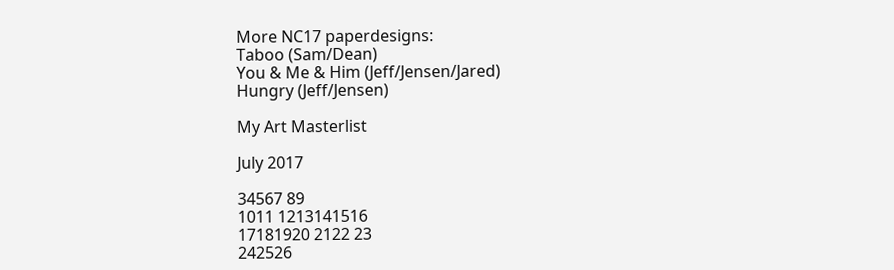More NC17 paperdesigns:
Taboo (Sam/Dean)
You & Me & Him (Jeff/Jensen/Jared)
Hungry (Jeff/Jensen)

My Art Masterlist

July 2017

34567 89
1011 1213141516
17181920 2122 23
242526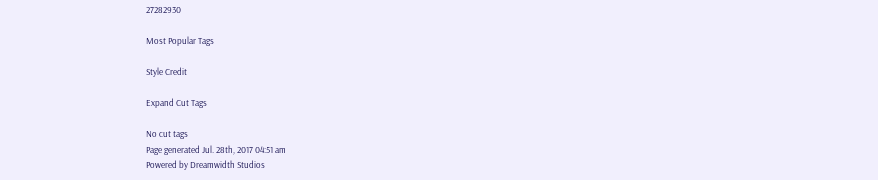27282930

Most Popular Tags

Style Credit

Expand Cut Tags

No cut tags
Page generated Jul. 28th, 2017 04:51 am
Powered by Dreamwidth Studios